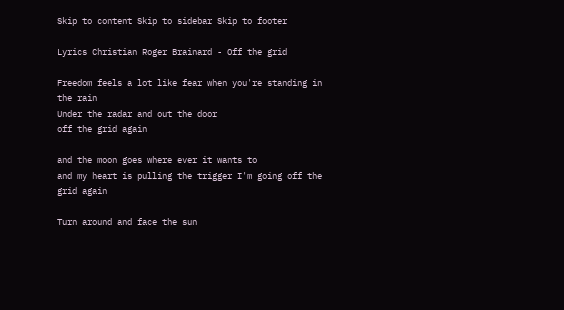Skip to content Skip to sidebar Skip to footer

Lyrics Christian Roger Brainard - Off the grid

Freedom feels a lot like fear when you're standing in the rain
Under the radar and out the door
off the grid again

and the moon goes where ever it wants to
and my heart is pulling the trigger I'm going off the grid again

Turn around and face the sun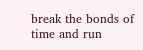break the bonds of time and run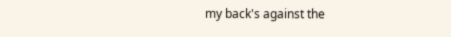my back's against the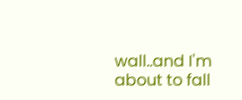wall..and I'm about to fall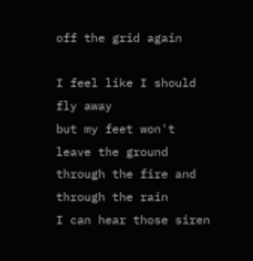off the grid again

I feel like I should fly away
but my feet won't leave the ground
through the fire and through the rain
I can hear those siren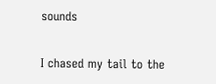sounds

I chased my tail to the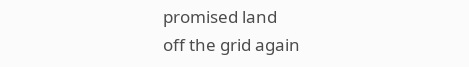promised land
off the grid again